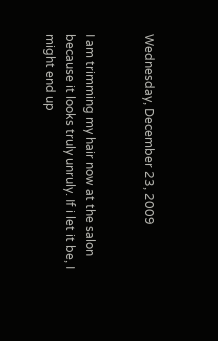Wednesday, December 23, 2009


I am trimming my hair now at the salon because it looks truly unruly. If i let it be, I might end up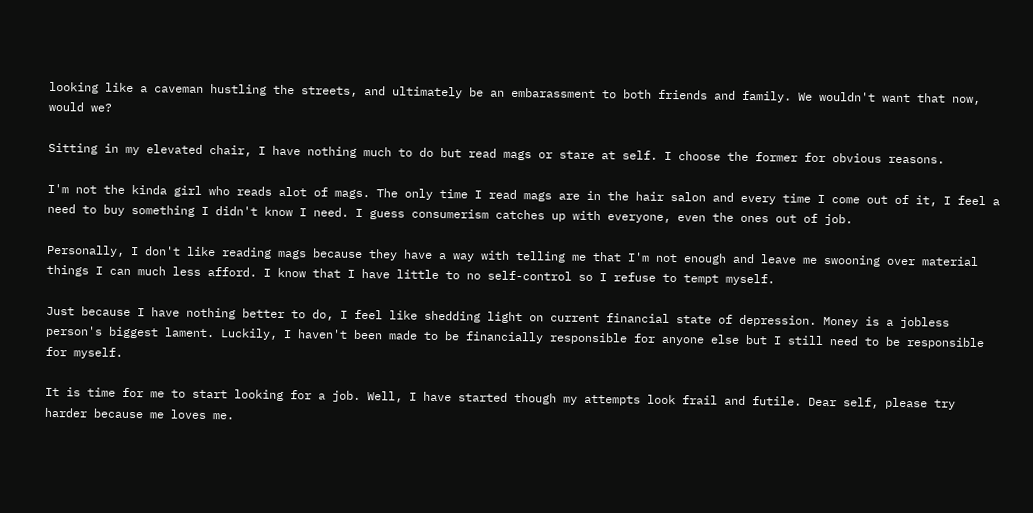looking like a caveman hustling the streets, and ultimately be an embarassment to both friends and family. We wouldn't want that now, would we?

Sitting in my elevated chair, I have nothing much to do but read mags or stare at self. I choose the former for obvious reasons.

I'm not the kinda girl who reads alot of mags. The only time I read mags are in the hair salon and every time I come out of it, I feel a need to buy something I didn't know I need. I guess consumerism catches up with everyone, even the ones out of job.

Personally, I don't like reading mags because they have a way with telling me that I'm not enough and leave me swooning over material things I can much less afford. I know that I have little to no self-control so I refuse to tempt myself.

Just because I have nothing better to do, I feel like shedding light on current financial state of depression. Money is a jobless person's biggest lament. Luckily, I haven't been made to be financially responsible for anyone else but I still need to be responsible for myself.

It is time for me to start looking for a job. Well, I have started though my attempts look frail and futile. Dear self, please try harder because me loves me.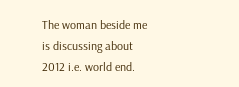The woman beside me is discussing about 2012 i.e. world end.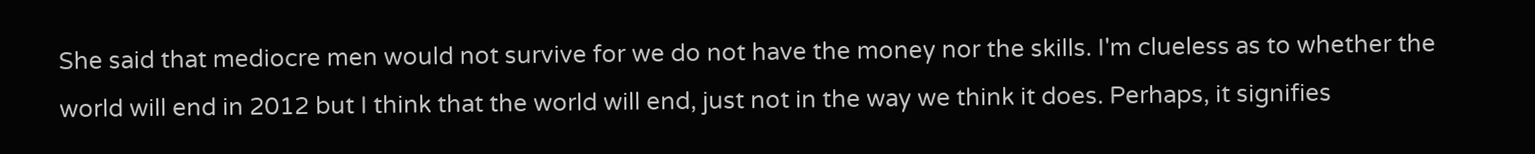She said that mediocre men would not survive for we do not have the money nor the skills. I'm clueless as to whether the world will end in 2012 but I think that the world will end, just not in the way we think it does. Perhaps, it signifies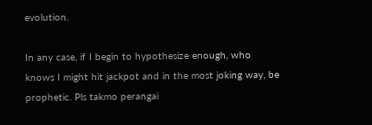evolution.

In any case, if I begin to hypothesize enough, who knows I might hit jackpot and in the most joking way, be prophetic. Pls takmo perangai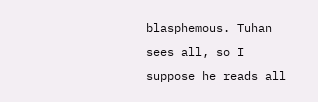blasphemous. Tuhan sees all, so I suppose he reads all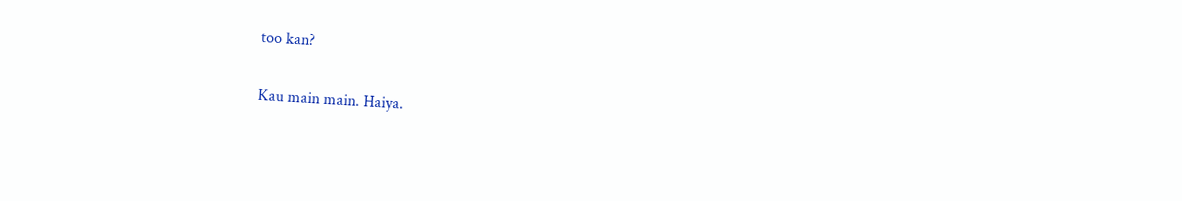too kan?

Kau main main. Haiya.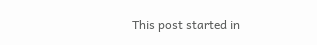This post started in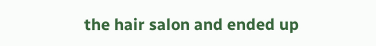the hair salon and ended up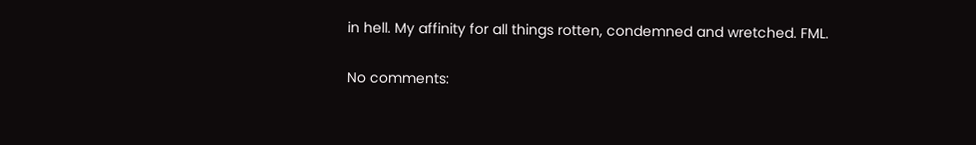in hell. My affinity for all things rotten, condemned and wretched. FML.

No comments: